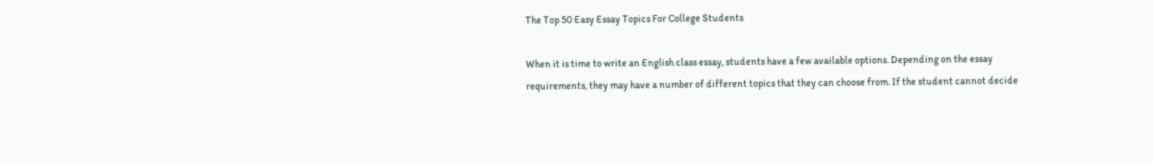The Top 50 Easy Essay Topics For College Students

When it is time to write an English class essay, students have a few available options. Depending on the essay requirements, they may have a number of different topics that they can choose from. If the student cannot decide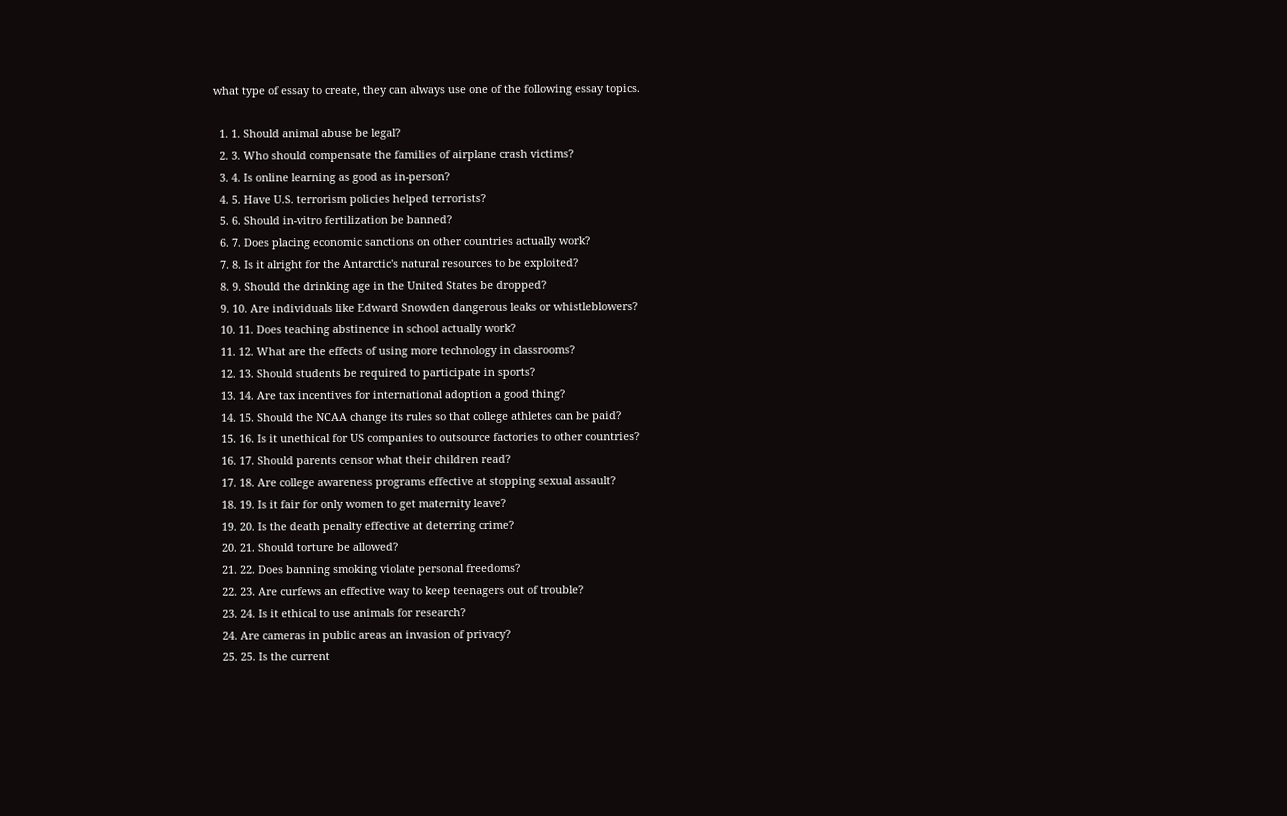what type of essay to create, they can always use one of the following essay topics.

  1. 1. Should animal abuse be legal?
  2. 3. Who should compensate the families of airplane crash victims?
  3. 4. Is online learning as good as in-person?
  4. 5. Have U.S. terrorism policies helped terrorists?
  5. 6. Should in-vitro fertilization be banned?
  6. 7. Does placing economic sanctions on other countries actually work?
  7. 8. Is it alright for the Antarctic's natural resources to be exploited?
  8. 9. Should the drinking age in the United States be dropped?
  9. 10. Are individuals like Edward Snowden dangerous leaks or whistleblowers?
  10. 11. Does teaching abstinence in school actually work?
  11. 12. What are the effects of using more technology in classrooms?
  12. 13. Should students be required to participate in sports?
  13. 14. Are tax incentives for international adoption a good thing?
  14. 15. Should the NCAA change its rules so that college athletes can be paid?
  15. 16. Is it unethical for US companies to outsource factories to other countries?
  16. 17. Should parents censor what their children read?
  17. 18. Are college awareness programs effective at stopping sexual assault?
  18. 19. Is it fair for only women to get maternity leave?
  19. 20. Is the death penalty effective at deterring crime?
  20. 21. Should torture be allowed?
  21. 22. Does banning smoking violate personal freedoms?
  22. 23. Are curfews an effective way to keep teenagers out of trouble?
  23. 24. Is it ethical to use animals for research?
  24. Are cameras in public areas an invasion of privacy?
  25. 25. Is the current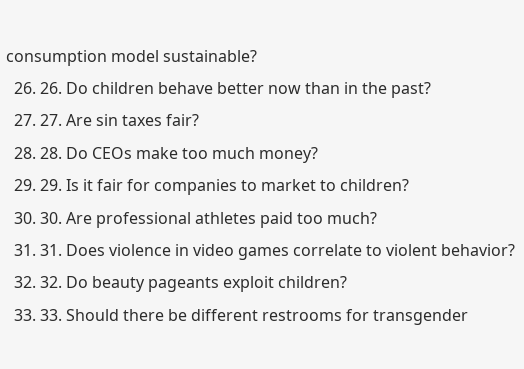consumption model sustainable?
  26. 26. Do children behave better now than in the past?
  27. 27. Are sin taxes fair?
  28. 28. Do CEOs make too much money?
  29. 29. Is it fair for companies to market to children?
  30. 30. Are professional athletes paid too much?
  31. 31. Does violence in video games correlate to violent behavior?
  32. 32. Do beauty pageants exploit children?
  33. 33. Should there be different restrooms for transgender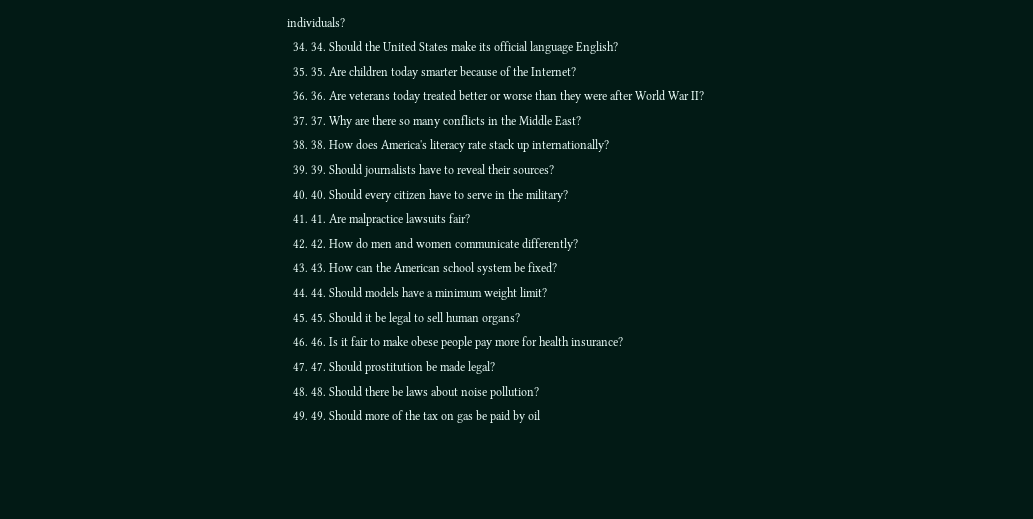individuals?
  34. 34. Should the United States make its official language English?
  35. 35. Are children today smarter because of the Internet?
  36. 36. Are veterans today treated better or worse than they were after World War II?
  37. 37. Why are there so many conflicts in the Middle East?
  38. 38. How does America's literacy rate stack up internationally?
  39. 39. Should journalists have to reveal their sources?
  40. 40. Should every citizen have to serve in the military?
  41. 41. Are malpractice lawsuits fair?
  42. 42. How do men and women communicate differently?
  43. 43. How can the American school system be fixed?
  44. 44. Should models have a minimum weight limit?
  45. 45. Should it be legal to sell human organs?
  46. 46. Is it fair to make obese people pay more for health insurance?
  47. 47. Should prostitution be made legal?
  48. 48. Should there be laws about noise pollution?
  49. 49. Should more of the tax on gas be paid by oil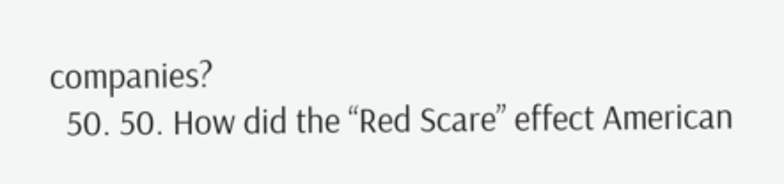companies?
  50. 50. How did the “Red Scare” effect American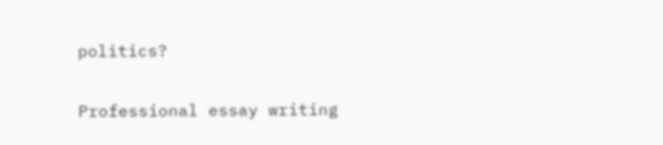politics?

Professional essay writing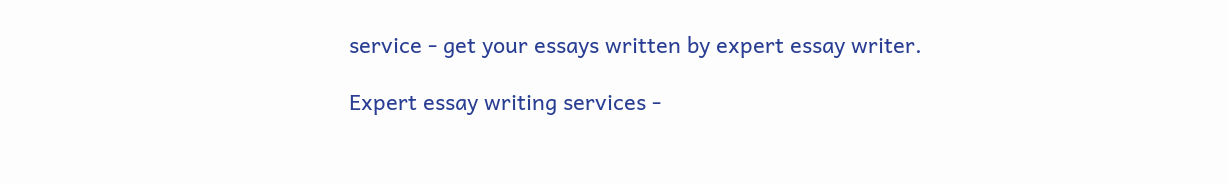service - get your essays written by expert essay writer.

Expert essay writing services -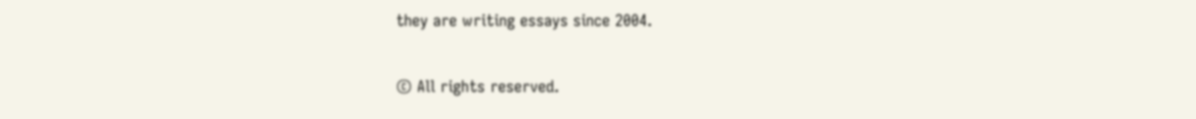they are writing essays since 2004.

© All rights reserved.